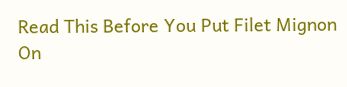Read This Before You Put Filet Mignon On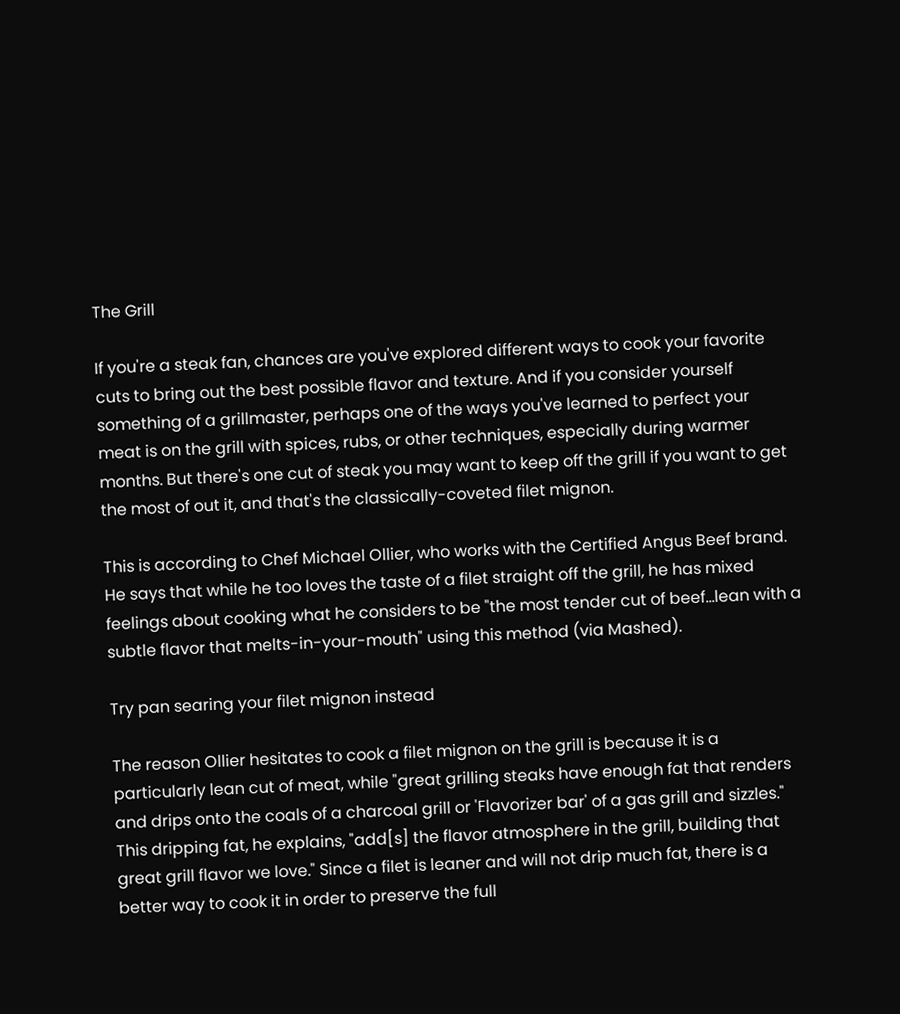The Grill

If you're a steak fan, chances are you've explored different ways to cook your favorite cuts to bring out the best possible flavor and texture. And if you consider yourself something of a grillmaster, perhaps one of the ways you've learned to perfect your meat is on the grill with spices, rubs, or other techniques, especially during warmer months. But there's one cut of steak you may want to keep off the grill if you want to get the most of out it, and that's the classically-coveted filet mignon.

This is according to Chef Michael Ollier, who works with the Certified Angus Beef brand. He says that while he too loves the taste of a filet straight off the grill, he has mixed feelings about cooking what he considers to be "the most tender cut of beef...lean with a subtle flavor that melts-in-your-mouth" using this method (via Mashed).

Try pan searing your filet mignon instead

The reason Ollier hesitates to cook a filet mignon on the grill is because it is a particularly lean cut of meat, while "great grilling steaks have enough fat that renders and drips onto the coals of a charcoal grill or 'Flavorizer bar' of a gas grill and sizzles." This dripping fat, he explains, "add[s] the flavor atmosphere in the grill, building that great grill flavor we love." Since a filet is leaner and will not drip much fat, there is a better way to cook it in order to preserve the full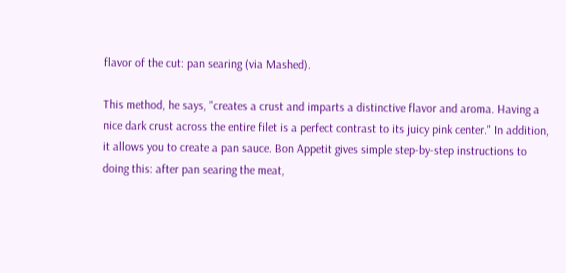flavor of the cut: pan searing (via Mashed).

This method, he says, "creates a crust and imparts a distinctive flavor and aroma. Having a nice dark crust across the entire filet is a perfect contrast to its juicy pink center." In addition, it allows you to create a pan sauce. Bon Appetit gives simple step-by-step instructions to doing this: after pan searing the meat,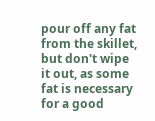pour off any fat from the skillet, but don't wipe it out, as some fat is necessary for a good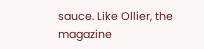sauce. Like Ollier, the magazine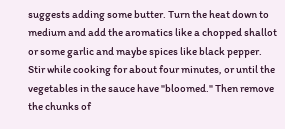suggests adding some butter. Turn the heat down to medium and add the aromatics like a chopped shallot or some garlic and maybe spices like black pepper. Stir while cooking for about four minutes, or until the vegetables in the sauce have "bloomed." Then remove the chunks of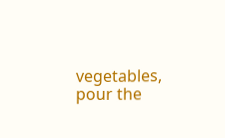vegetables, pour the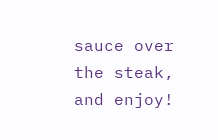sauce over the steak, and enjoy!